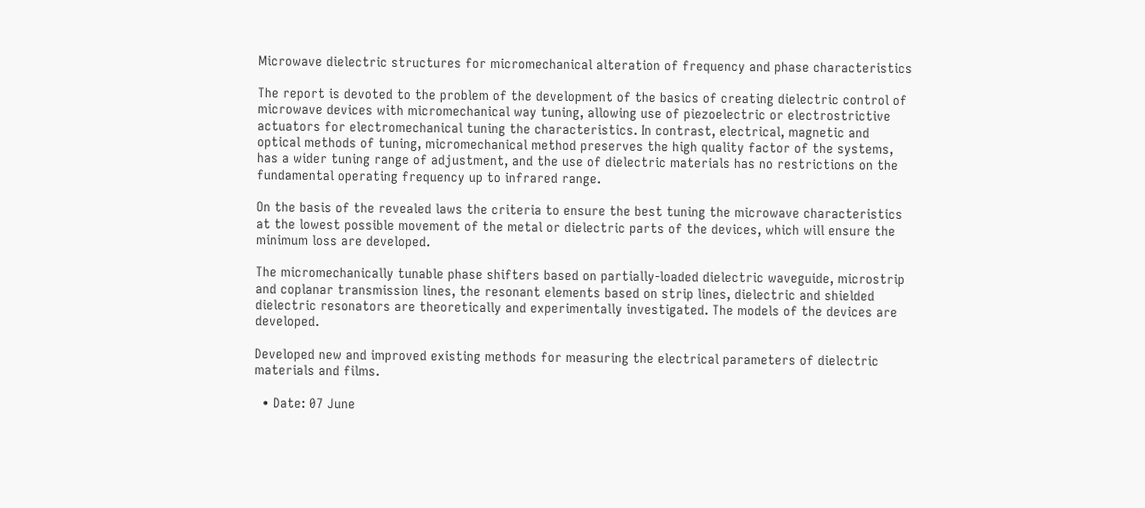Microwave dielectric structures for micromechanical alteration of frequency and phase characteristics

The report is devoted to the problem of the development of the basics of creating dielectric control of microwave devices with micromechanical way tuning, allowing use of piezoelectric or electrostrictive actuators for electromechanical tuning the characteristics. In contrast, electrical, magnetic and optical methods of tuning, micromechanical method preserves the high quality factor of the systems, has a wider tuning range of adjustment, and the use of dielectric materials has no restrictions on the fundamental operating frequency up to infrared range.

On the basis of the revealed laws the criteria to ensure the best tuning the microwave characteristics at the lowest possible movement of the metal or dielectric parts of the devices, which will ensure the minimum loss are developed.

The micromechanically tunable phase shifters based on partially-loaded dielectric waveguide, microstrip and coplanar transmission lines, the resonant elements based on strip lines, dielectric and shielded dielectric resonators are theoretically and experimentally investigated. The models of the devices are developed.

Developed new and improved existing methods for measuring the electrical parameters of dielectric materials and films.

  • Date: 07 June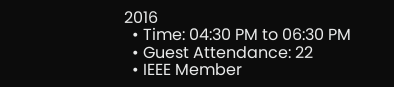2016
  • Time: 04:30 PM to 06:30 PM
  • Guest Attendance: 22
  • IEEE Member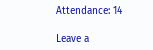Attendance: 14

Leave a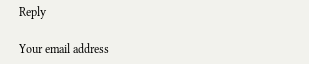Reply

Your email address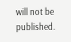will not be published.